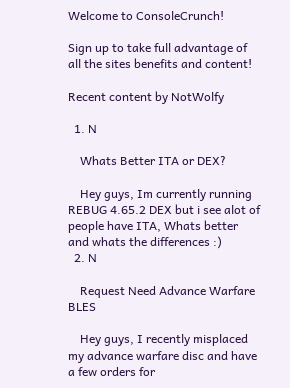Welcome to ConsoleCrunch!

Sign up to take full advantage of all the sites benefits and content!

Recent content by NotWolfy

  1. N

    Whats Better ITA or DEX?

    Hey guys, Im currently running REBUG 4.65.2 DEX but i see alot of people have ITA, Whats better and whats the differences :)
  2. N

    Request Need Advance Warfare BLES

    Hey guys, I recently misplaced my advance warfare disc and have a few orders for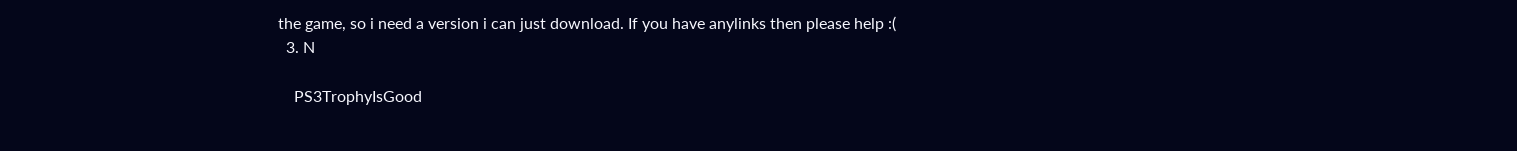the game, so i need a version i can just download. If you have anylinks then please help :(
  3. N

    PS3TrophyIsGood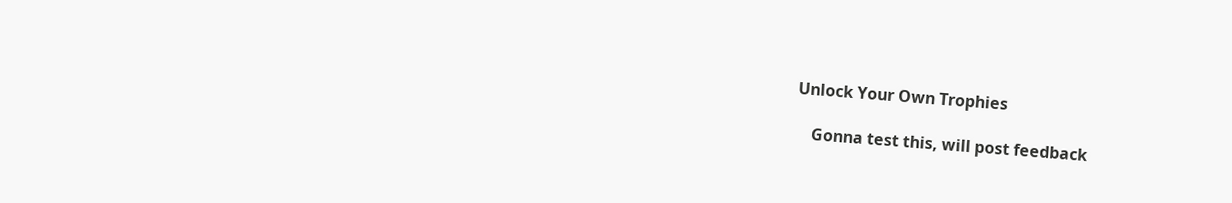Unlock Your Own Trophies

    Gonna test this, will post feedback